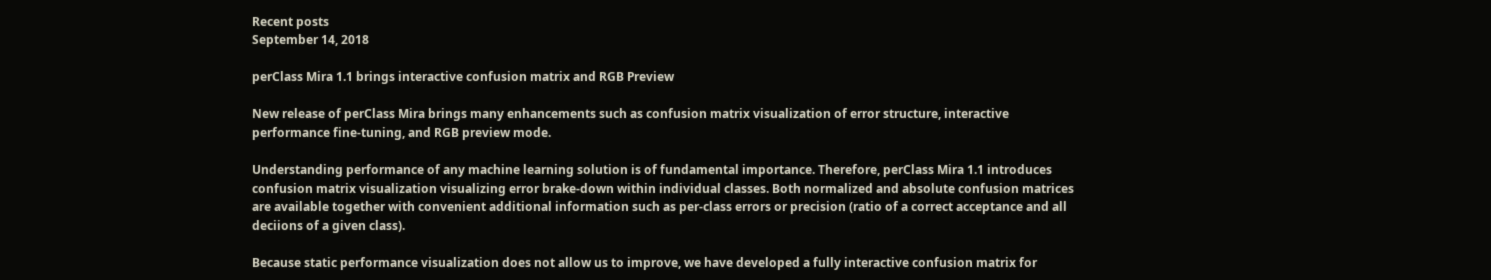Recent posts
September 14, 2018

perClass Mira 1.1 brings interactive confusion matrix and RGB Preview

New release of perClass Mira brings many enhancements such as confusion matrix visualization of error structure, interactive performance fine-tuning, and RGB preview mode.

Understanding performance of any machine learning solution is of fundamental importance. Therefore, perClass Mira 1.1 introduces confusion matrix visualization visualizing error brake-down within individual classes. Both normalized and absolute confusion matrices are available together with convenient additional information such as per-class errors or precision (ratio of a correct acceptance and all deciions of a given class).

Because static performance visualization does not allow us to improve, we have developed a fully interactive confusion matrix for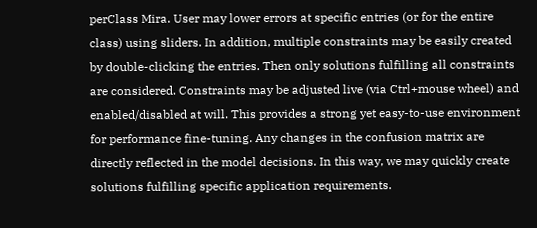perClass Mira. User may lower errors at specific entries (or for the entire class) using sliders. In addition, multiple constraints may be easily created by double-clicking the entries. Then only solutions fulfilling all constraints are considered. Constraints may be adjusted live (via Ctrl+mouse wheel) and enabled/disabled at will. This provides a strong yet easy-to-use environment for performance fine-tuning. Any changes in the confusion matrix are directly reflected in the model decisions. In this way, we may quickly create solutions fulfilling specific application requirements.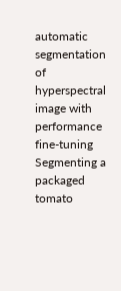automatic segmentation of hyperspectral image with performance fine-tuning
Segmenting a packaged tomato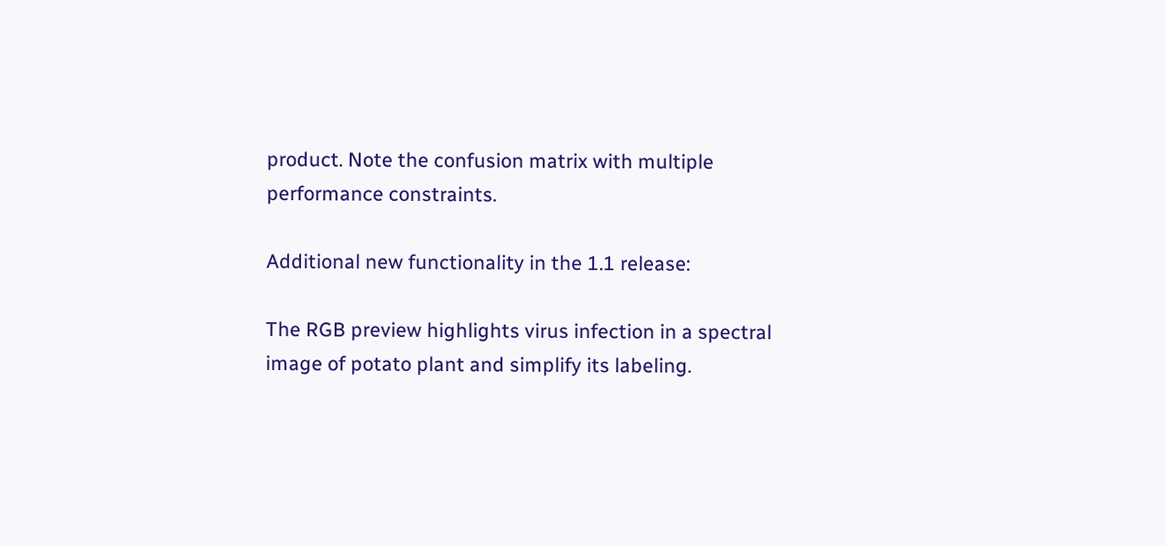product. Note the confusion matrix with multiple performance constraints.

Additional new functionality in the 1.1 release:

The RGB preview highlights virus infection in a spectral image of potato plant and simplify its labeling.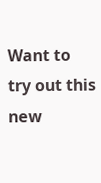Want to try out this new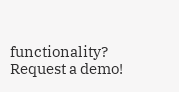functionality? Request a demo!